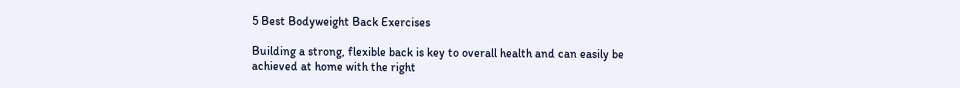5 Best Bodyweight Back Exercises

Building a strong, flexible back is key to overall health and can easily be achieved at home with the right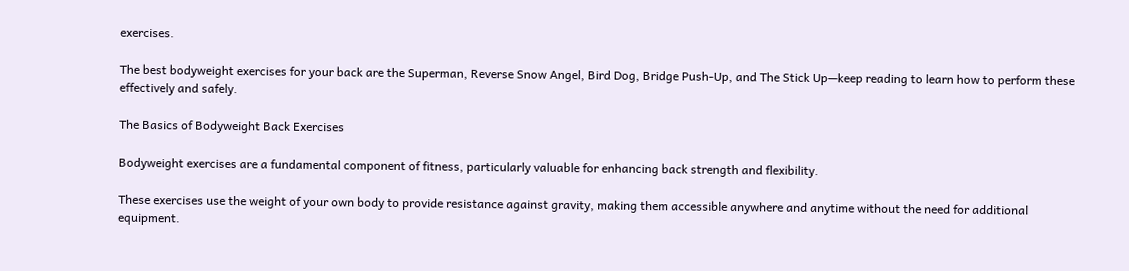exercises.

The best bodyweight exercises for your back are the Superman, Reverse Snow Angel, Bird Dog, Bridge Push-Up, and The Stick Up—keep reading to learn how to perform these effectively and safely.

The Basics of Bodyweight Back Exercises

Bodyweight exercises are a fundamental component of fitness, particularly valuable for enhancing back strength and flexibility.

These exercises use the weight of your own body to provide resistance against gravity, making them accessible anywhere and anytime without the need for additional equipment.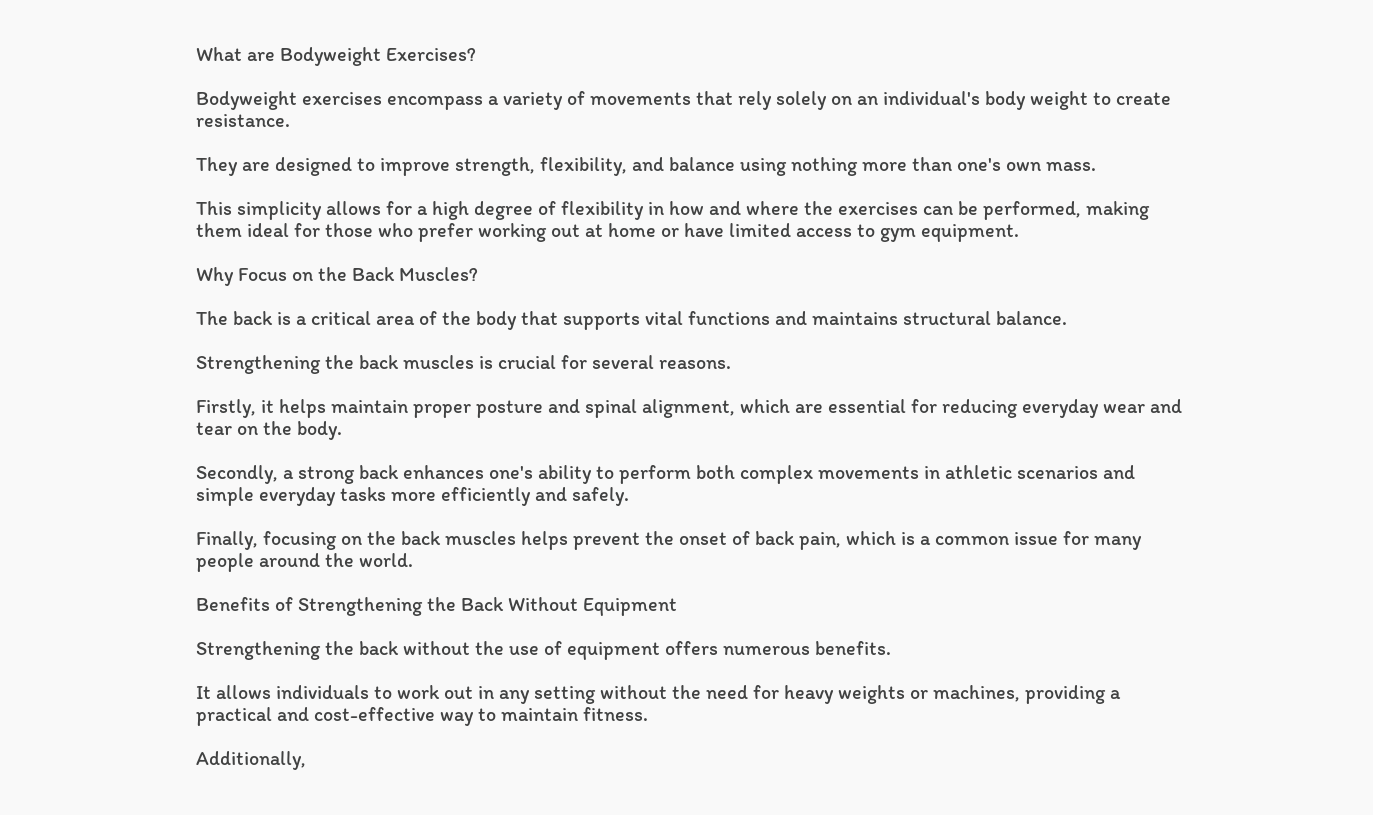What are Bodyweight Exercises?

Bodyweight exercises encompass a variety of movements that rely solely on an individual's body weight to create resistance.

They are designed to improve strength, flexibility, and balance using nothing more than one's own mass.

This simplicity allows for a high degree of flexibility in how and where the exercises can be performed, making them ideal for those who prefer working out at home or have limited access to gym equipment.

Why Focus on the Back Muscles?

The back is a critical area of the body that supports vital functions and maintains structural balance.

Strengthening the back muscles is crucial for several reasons.

Firstly, it helps maintain proper posture and spinal alignment, which are essential for reducing everyday wear and tear on the body.

Secondly, a strong back enhances one's ability to perform both complex movements in athletic scenarios and simple everyday tasks more efficiently and safely.

Finally, focusing on the back muscles helps prevent the onset of back pain, which is a common issue for many people around the world.

Benefits of Strengthening the Back Without Equipment

Strengthening the back without the use of equipment offers numerous benefits.

It allows individuals to work out in any setting without the need for heavy weights or machines, providing a practical and cost-effective way to maintain fitness.

Additionally,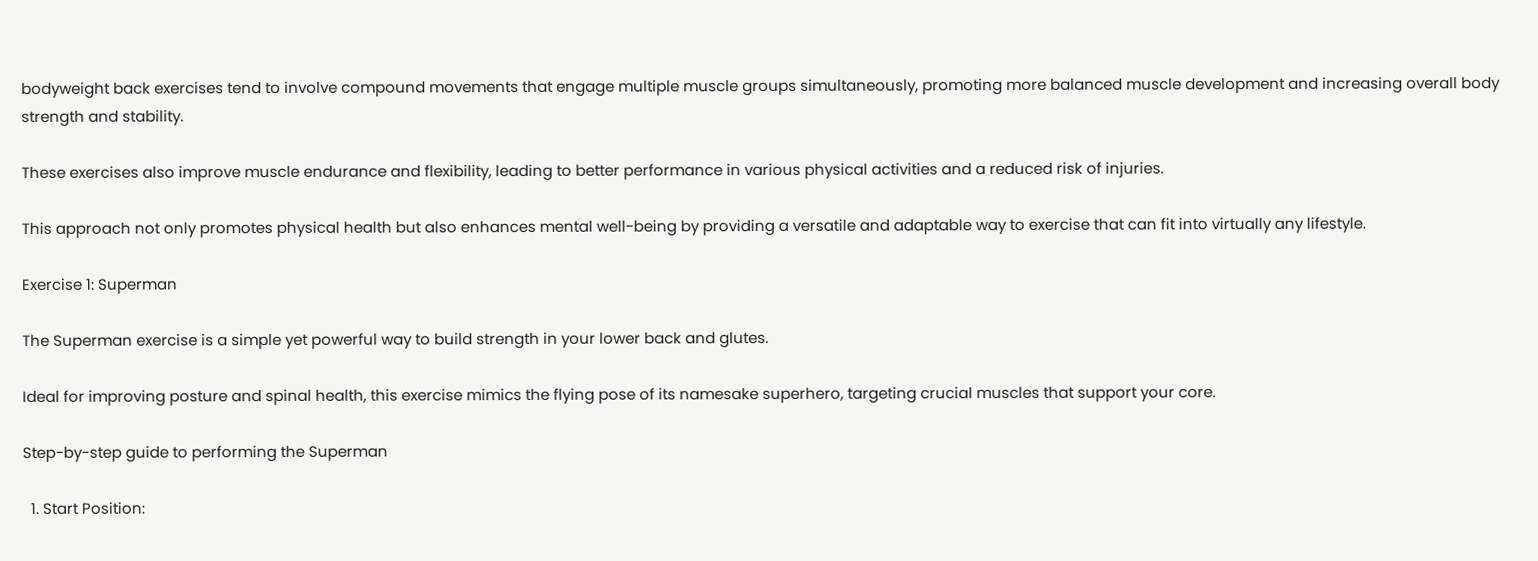bodyweight back exercises tend to involve compound movements that engage multiple muscle groups simultaneously, promoting more balanced muscle development and increasing overall body strength and stability.

These exercises also improve muscle endurance and flexibility, leading to better performance in various physical activities and a reduced risk of injuries.

This approach not only promotes physical health but also enhances mental well-being by providing a versatile and adaptable way to exercise that can fit into virtually any lifestyle.

Exercise 1: Superman

The Superman exercise is a simple yet powerful way to build strength in your lower back and glutes.

Ideal for improving posture and spinal health, this exercise mimics the flying pose of its namesake superhero, targeting crucial muscles that support your core.

Step-by-step guide to performing the Superman

  1. Start Position: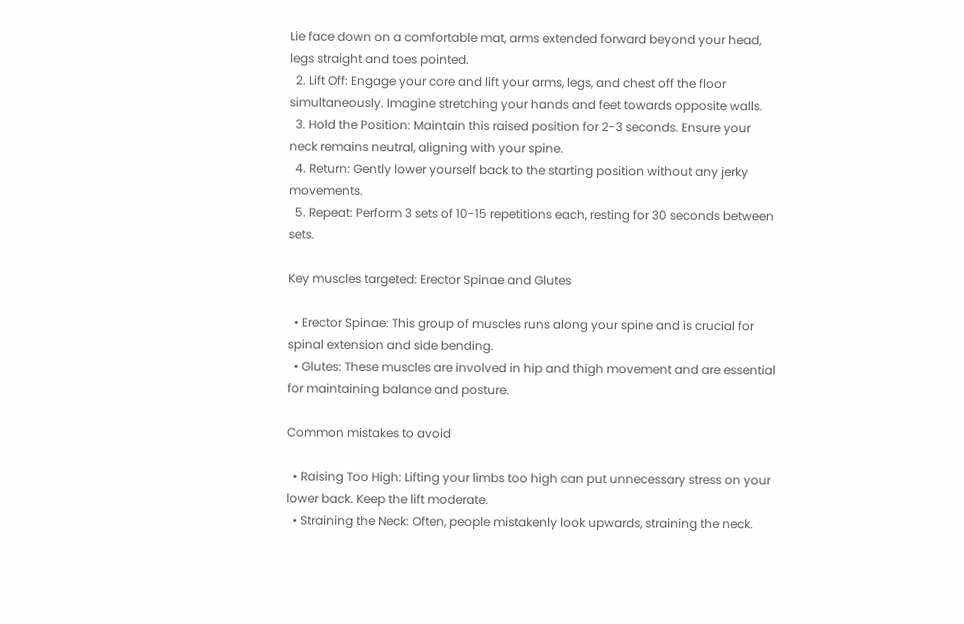Lie face down on a comfortable mat, arms extended forward beyond your head, legs straight and toes pointed.
  2. Lift Off: Engage your core and lift your arms, legs, and chest off the floor simultaneously. Imagine stretching your hands and feet towards opposite walls.
  3. Hold the Position: Maintain this raised position for 2-3 seconds. Ensure your neck remains neutral, aligning with your spine.
  4. Return: Gently lower yourself back to the starting position without any jerky movements.
  5. Repeat: Perform 3 sets of 10-15 repetitions each, resting for 30 seconds between sets.

Key muscles targeted: Erector Spinae and Glutes

  • Erector Spinae: This group of muscles runs along your spine and is crucial for spinal extension and side bending.
  • Glutes: These muscles are involved in hip and thigh movement and are essential for maintaining balance and posture.

Common mistakes to avoid

  • Raising Too High: Lifting your limbs too high can put unnecessary stress on your lower back. Keep the lift moderate.
  • Straining the Neck: Often, people mistakenly look upwards, straining the neck.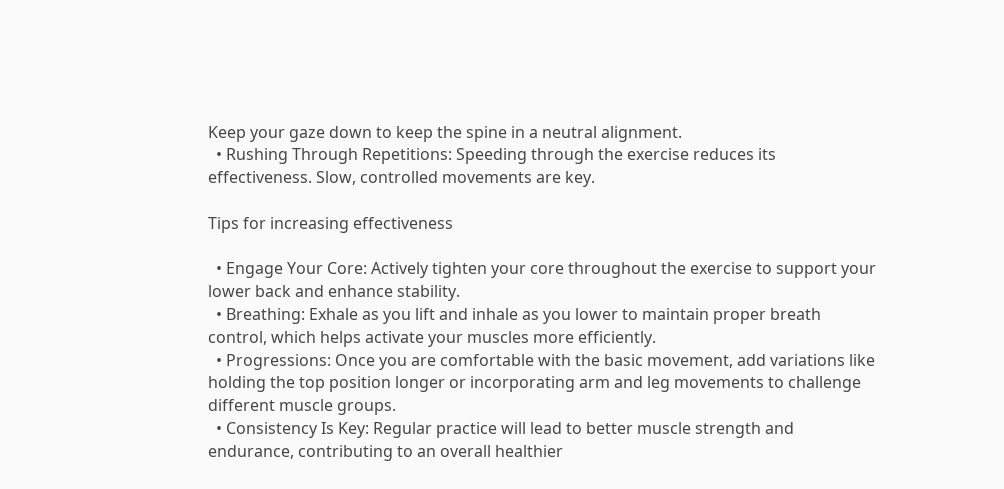Keep your gaze down to keep the spine in a neutral alignment.
  • Rushing Through Repetitions: Speeding through the exercise reduces its effectiveness. Slow, controlled movements are key.

Tips for increasing effectiveness

  • Engage Your Core: Actively tighten your core throughout the exercise to support your lower back and enhance stability.
  • Breathing: Exhale as you lift and inhale as you lower to maintain proper breath control, which helps activate your muscles more efficiently.
  • Progressions: Once you are comfortable with the basic movement, add variations like holding the top position longer or incorporating arm and leg movements to challenge different muscle groups.
  • Consistency Is Key: Regular practice will lead to better muscle strength and endurance, contributing to an overall healthier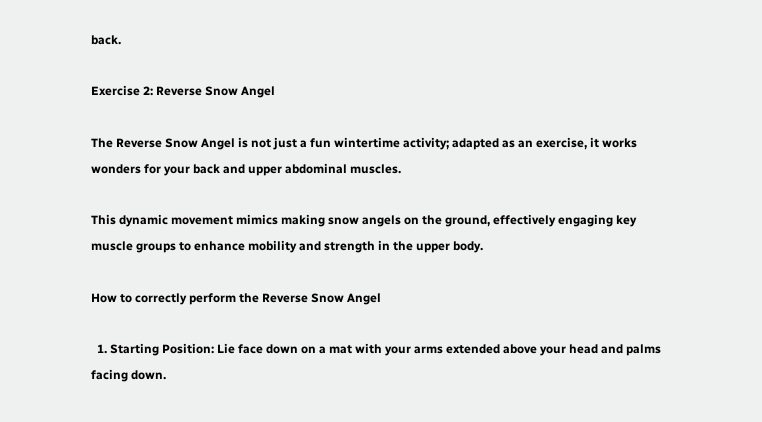back.

Exercise 2: Reverse Snow Angel

The Reverse Snow Angel is not just a fun wintertime activity; adapted as an exercise, it works wonders for your back and upper abdominal muscles.

This dynamic movement mimics making snow angels on the ground, effectively engaging key muscle groups to enhance mobility and strength in the upper body.

How to correctly perform the Reverse Snow Angel

  1. Starting Position: Lie face down on a mat with your arms extended above your head and palms facing down.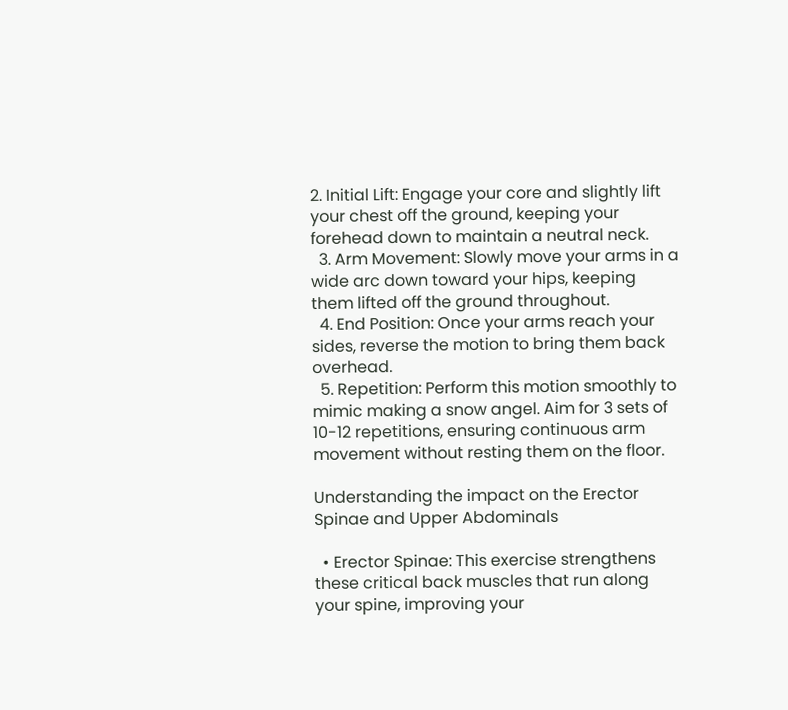2. Initial Lift: Engage your core and slightly lift your chest off the ground, keeping your forehead down to maintain a neutral neck.
  3. Arm Movement: Slowly move your arms in a wide arc down toward your hips, keeping them lifted off the ground throughout.
  4. End Position: Once your arms reach your sides, reverse the motion to bring them back overhead.
  5. Repetition: Perform this motion smoothly to mimic making a snow angel. Aim for 3 sets of 10-12 repetitions, ensuring continuous arm movement without resting them on the floor.

Understanding the impact on the Erector Spinae and Upper Abdominals

  • Erector Spinae: This exercise strengthens these critical back muscles that run along your spine, improving your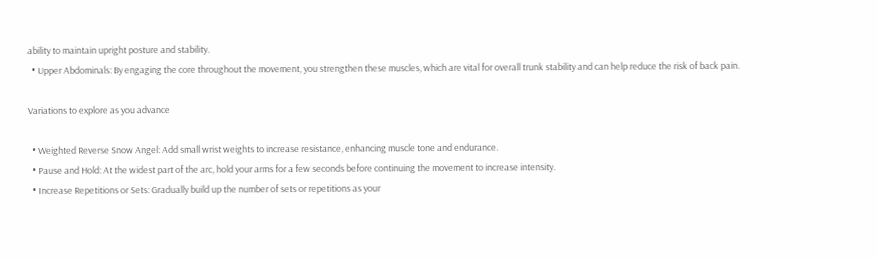ability to maintain upright posture and stability.
  • Upper Abdominals: By engaging the core throughout the movement, you strengthen these muscles, which are vital for overall trunk stability and can help reduce the risk of back pain.

Variations to explore as you advance

  • Weighted Reverse Snow Angel: Add small wrist weights to increase resistance, enhancing muscle tone and endurance.
  • Pause and Hold: At the widest part of the arc, hold your arms for a few seconds before continuing the movement to increase intensity.
  • Increase Repetitions or Sets: Gradually build up the number of sets or repetitions as your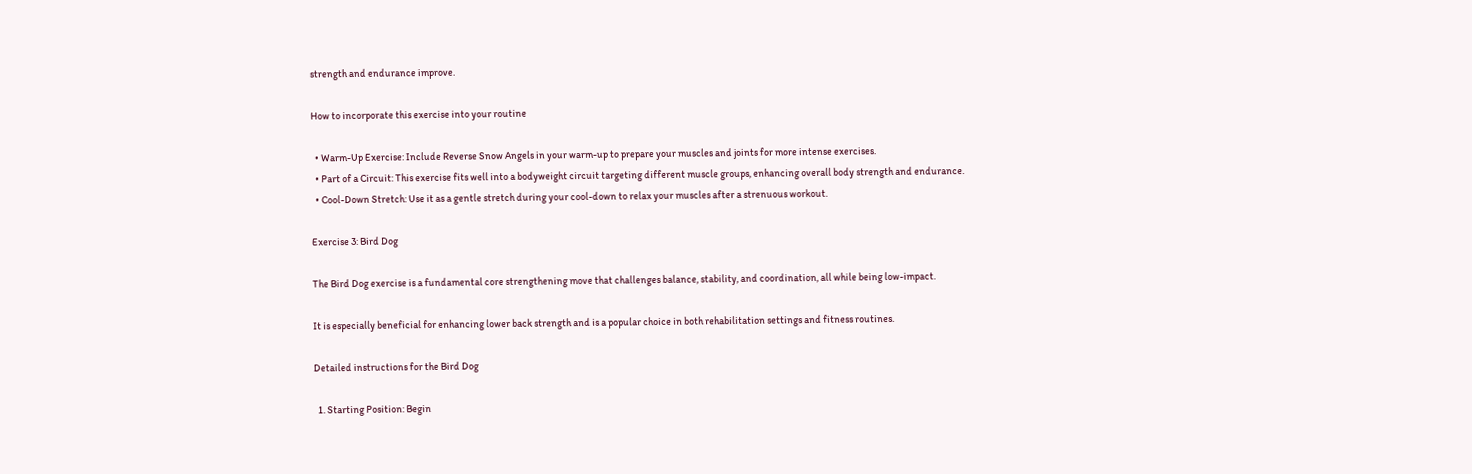strength and endurance improve.

How to incorporate this exercise into your routine

  • Warm-Up Exercise: Include Reverse Snow Angels in your warm-up to prepare your muscles and joints for more intense exercises.
  • Part of a Circuit: This exercise fits well into a bodyweight circuit targeting different muscle groups, enhancing overall body strength and endurance.
  • Cool-Down Stretch: Use it as a gentle stretch during your cool-down to relax your muscles after a strenuous workout.

Exercise 3: Bird Dog

The Bird Dog exercise is a fundamental core strengthening move that challenges balance, stability, and coordination, all while being low-impact.

It is especially beneficial for enhancing lower back strength and is a popular choice in both rehabilitation settings and fitness routines.

Detailed instructions for the Bird Dog

  1. Starting Position: Begin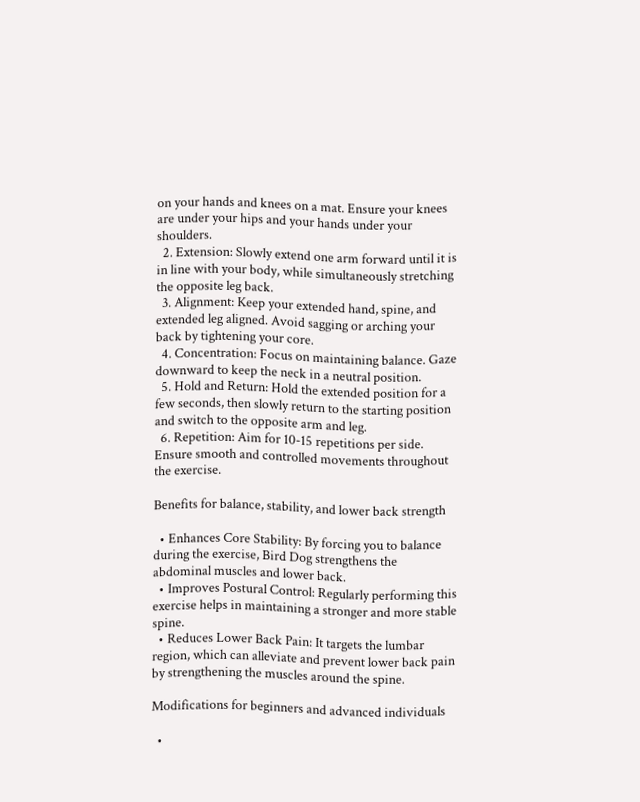on your hands and knees on a mat. Ensure your knees are under your hips and your hands under your shoulders.
  2. Extension: Slowly extend one arm forward until it is in line with your body, while simultaneously stretching the opposite leg back.
  3. Alignment: Keep your extended hand, spine, and extended leg aligned. Avoid sagging or arching your back by tightening your core.
  4. Concentration: Focus on maintaining balance. Gaze downward to keep the neck in a neutral position.
  5. Hold and Return: Hold the extended position for a few seconds, then slowly return to the starting position and switch to the opposite arm and leg.
  6. Repetition: Aim for 10-15 repetitions per side. Ensure smooth and controlled movements throughout the exercise.

Benefits for balance, stability, and lower back strength

  • Enhances Core Stability: By forcing you to balance during the exercise, Bird Dog strengthens the abdominal muscles and lower back.
  • Improves Postural Control: Regularly performing this exercise helps in maintaining a stronger and more stable spine.
  • Reduces Lower Back Pain: It targets the lumbar region, which can alleviate and prevent lower back pain by strengthening the muscles around the spine.

Modifications for beginners and advanced individuals

  •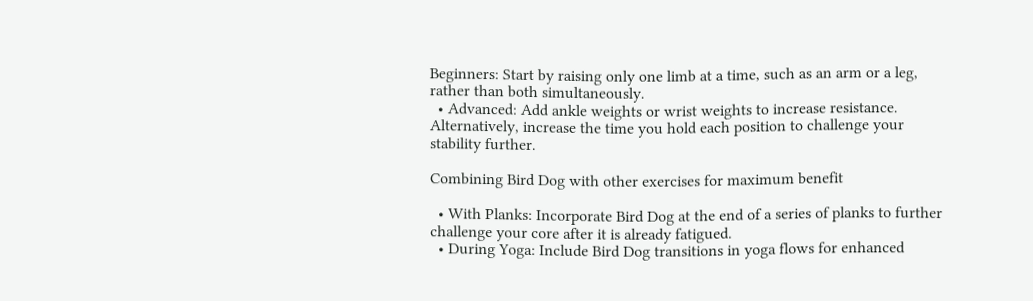Beginners: Start by raising only one limb at a time, such as an arm or a leg, rather than both simultaneously.
  • Advanced: Add ankle weights or wrist weights to increase resistance. Alternatively, increase the time you hold each position to challenge your stability further.

Combining Bird Dog with other exercises for maximum benefit

  • With Planks: Incorporate Bird Dog at the end of a series of planks to further challenge your core after it is already fatigued.
  • During Yoga: Include Bird Dog transitions in yoga flows for enhanced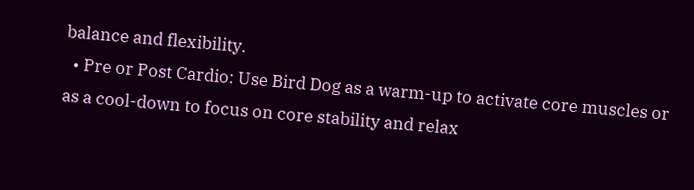balance and flexibility.
  • Pre or Post Cardio: Use Bird Dog as a warm-up to activate core muscles or as a cool-down to focus on core stability and relax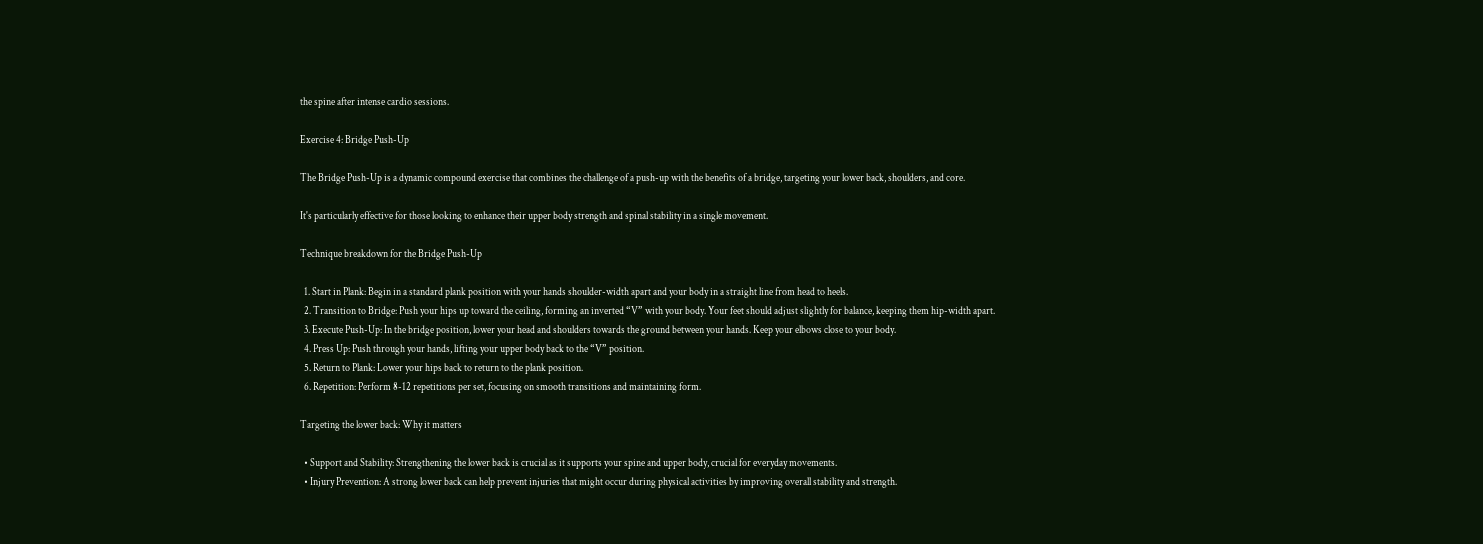the spine after intense cardio sessions.

Exercise 4: Bridge Push-Up

The Bridge Push-Up is a dynamic compound exercise that combines the challenge of a push-up with the benefits of a bridge, targeting your lower back, shoulders, and core.

It's particularly effective for those looking to enhance their upper body strength and spinal stability in a single movement.

Technique breakdown for the Bridge Push-Up

  1. Start in Plank: Begin in a standard plank position with your hands shoulder-width apart and your body in a straight line from head to heels.
  2. Transition to Bridge: Push your hips up toward the ceiling, forming an inverted “V” with your body. Your feet should adjust slightly for balance, keeping them hip-width apart.
  3. Execute Push-Up: In the bridge position, lower your head and shoulders towards the ground between your hands. Keep your elbows close to your body.
  4. Press Up: Push through your hands, lifting your upper body back to the “V” position.
  5. Return to Plank: Lower your hips back to return to the plank position.
  6. Repetition: Perform 8-12 repetitions per set, focusing on smooth transitions and maintaining form.

Targeting the lower back: Why it matters

  • Support and Stability: Strengthening the lower back is crucial as it supports your spine and upper body, crucial for everyday movements.
  • Injury Prevention: A strong lower back can help prevent injuries that might occur during physical activities by improving overall stability and strength.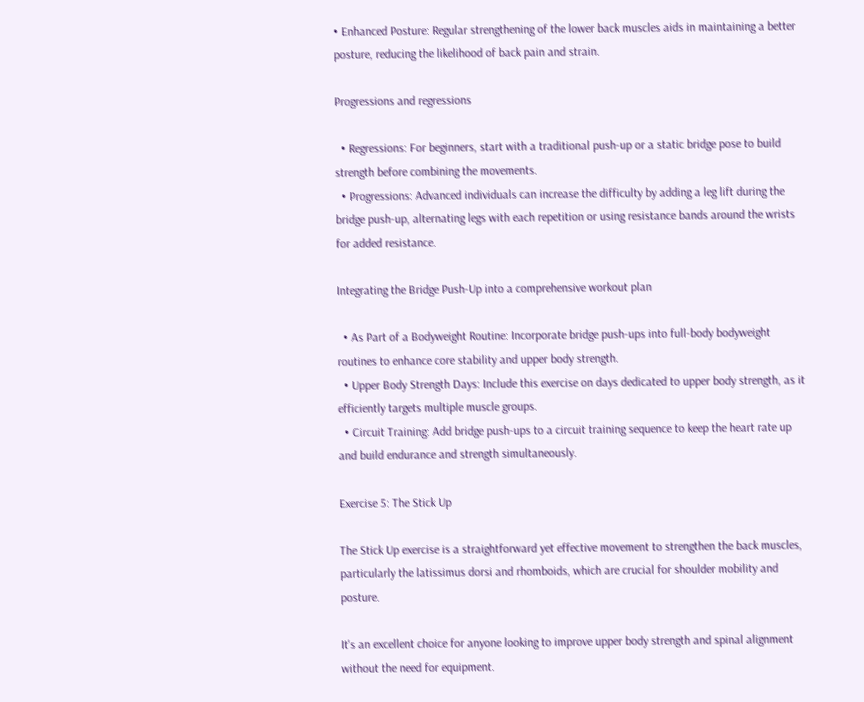• Enhanced Posture: Regular strengthening of the lower back muscles aids in maintaining a better posture, reducing the likelihood of back pain and strain.

Progressions and regressions

  • Regressions: For beginners, start with a traditional push-up or a static bridge pose to build strength before combining the movements.
  • Progressions: Advanced individuals can increase the difficulty by adding a leg lift during the bridge push-up, alternating legs with each repetition or using resistance bands around the wrists for added resistance.

Integrating the Bridge Push-Up into a comprehensive workout plan

  • As Part of a Bodyweight Routine: Incorporate bridge push-ups into full-body bodyweight routines to enhance core stability and upper body strength.
  • Upper Body Strength Days: Include this exercise on days dedicated to upper body strength, as it efficiently targets multiple muscle groups.
  • Circuit Training: Add bridge push-ups to a circuit training sequence to keep the heart rate up and build endurance and strength simultaneously.

Exercise 5: The Stick Up

The Stick Up exercise is a straightforward yet effective movement to strengthen the back muscles, particularly the latissimus dorsi and rhomboids, which are crucial for shoulder mobility and posture.

It's an excellent choice for anyone looking to improve upper body strength and spinal alignment without the need for equipment.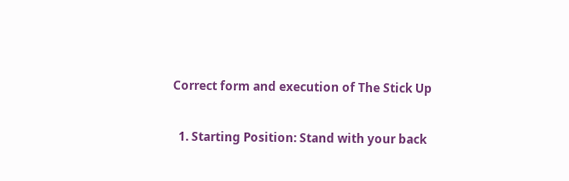Correct form and execution of The Stick Up

  1. Starting Position: Stand with your back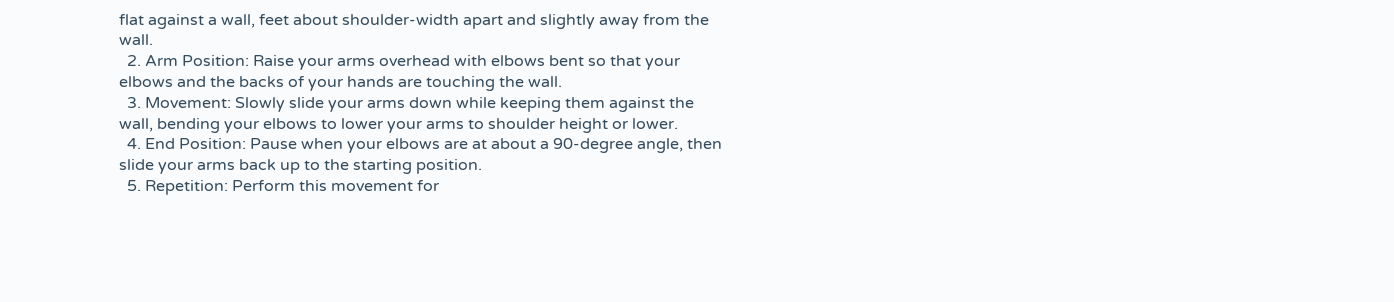flat against a wall, feet about shoulder-width apart and slightly away from the wall.
  2. Arm Position: Raise your arms overhead with elbows bent so that your elbows and the backs of your hands are touching the wall.
  3. Movement: Slowly slide your arms down while keeping them against the wall, bending your elbows to lower your arms to shoulder height or lower.
  4. End Position: Pause when your elbows are at about a 90-degree angle, then slide your arms back up to the starting position.
  5. Repetition: Perform this movement for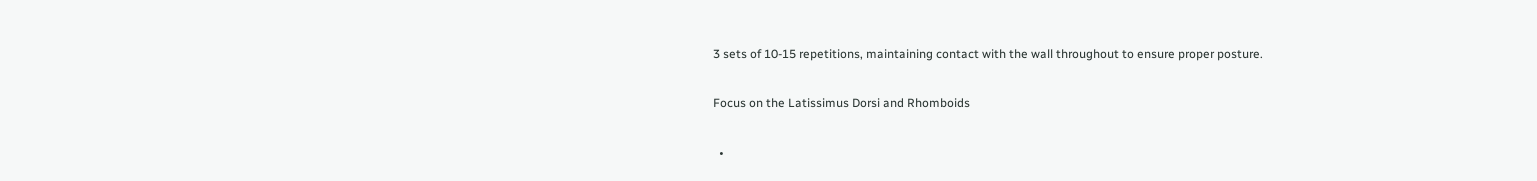3 sets of 10-15 repetitions, maintaining contact with the wall throughout to ensure proper posture.

Focus on the Latissimus Dorsi and Rhomboids

  •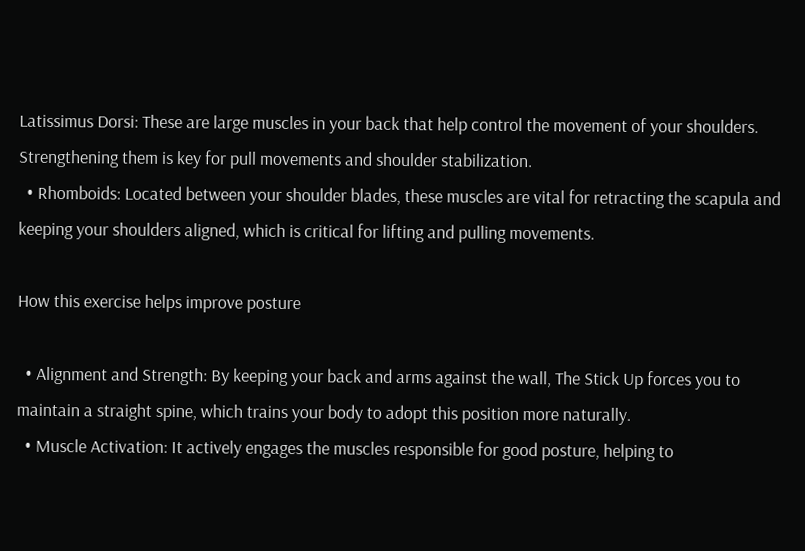Latissimus Dorsi: These are large muscles in your back that help control the movement of your shoulders. Strengthening them is key for pull movements and shoulder stabilization.
  • Rhomboids: Located between your shoulder blades, these muscles are vital for retracting the scapula and keeping your shoulders aligned, which is critical for lifting and pulling movements.

How this exercise helps improve posture

  • Alignment and Strength: By keeping your back and arms against the wall, The Stick Up forces you to maintain a straight spine, which trains your body to adopt this position more naturally.
  • Muscle Activation: It actively engages the muscles responsible for good posture, helping to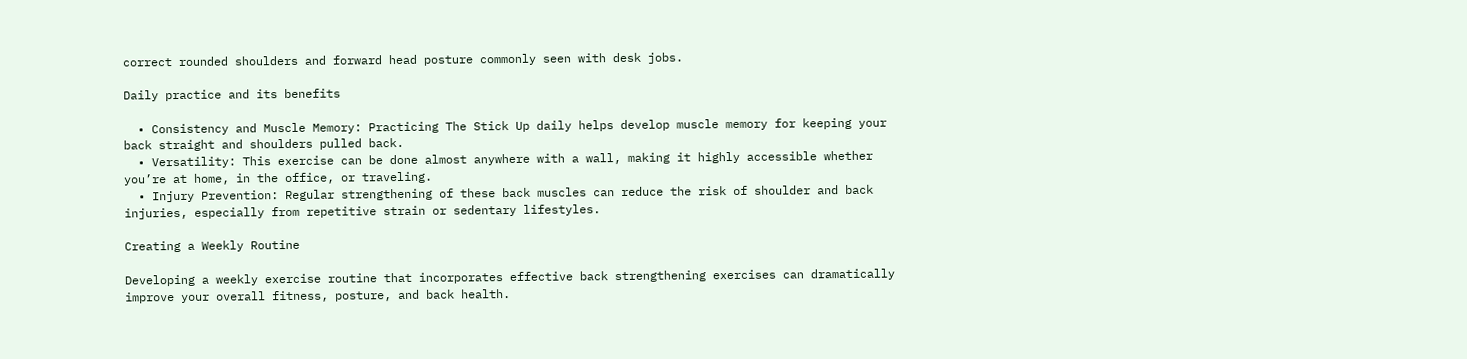correct rounded shoulders and forward head posture commonly seen with desk jobs.

Daily practice and its benefits

  • Consistency and Muscle Memory: Practicing The Stick Up daily helps develop muscle memory for keeping your back straight and shoulders pulled back.
  • Versatility: This exercise can be done almost anywhere with a wall, making it highly accessible whether you’re at home, in the office, or traveling.
  • Injury Prevention: Regular strengthening of these back muscles can reduce the risk of shoulder and back injuries, especially from repetitive strain or sedentary lifestyles.

Creating a Weekly Routine

Developing a weekly exercise routine that incorporates effective back strengthening exercises can dramatically improve your overall fitness, posture, and back health.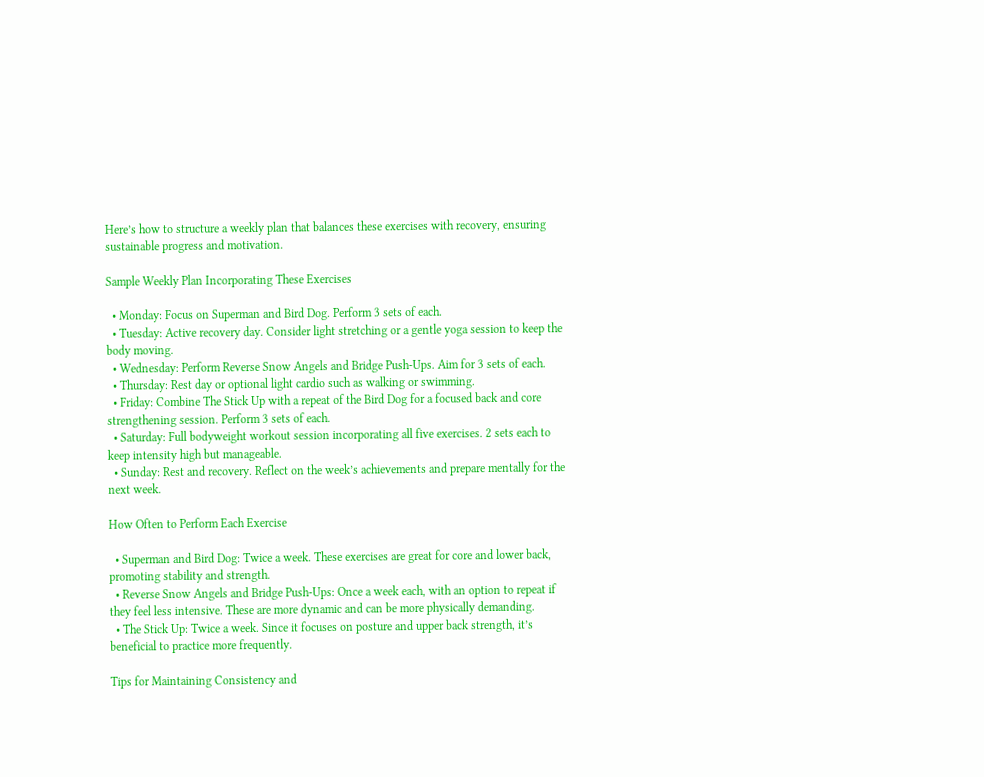Here’s how to structure a weekly plan that balances these exercises with recovery, ensuring sustainable progress and motivation.

Sample Weekly Plan Incorporating These Exercises

  • Monday: Focus on Superman and Bird Dog. Perform 3 sets of each.
  • Tuesday: Active recovery day. Consider light stretching or a gentle yoga session to keep the body moving.
  • Wednesday: Perform Reverse Snow Angels and Bridge Push-Ups. Aim for 3 sets of each.
  • Thursday: Rest day or optional light cardio such as walking or swimming.
  • Friday: Combine The Stick Up with a repeat of the Bird Dog for a focused back and core strengthening session. Perform 3 sets of each.
  • Saturday: Full bodyweight workout session incorporating all five exercises. 2 sets each to keep intensity high but manageable.
  • Sunday: Rest and recovery. Reflect on the week’s achievements and prepare mentally for the next week.

How Often to Perform Each Exercise

  • Superman and Bird Dog: Twice a week. These exercises are great for core and lower back, promoting stability and strength.
  • Reverse Snow Angels and Bridge Push-Ups: Once a week each, with an option to repeat if they feel less intensive. These are more dynamic and can be more physically demanding.
  • The Stick Up: Twice a week. Since it focuses on posture and upper back strength, it’s beneficial to practice more frequently.

Tips for Maintaining Consistency and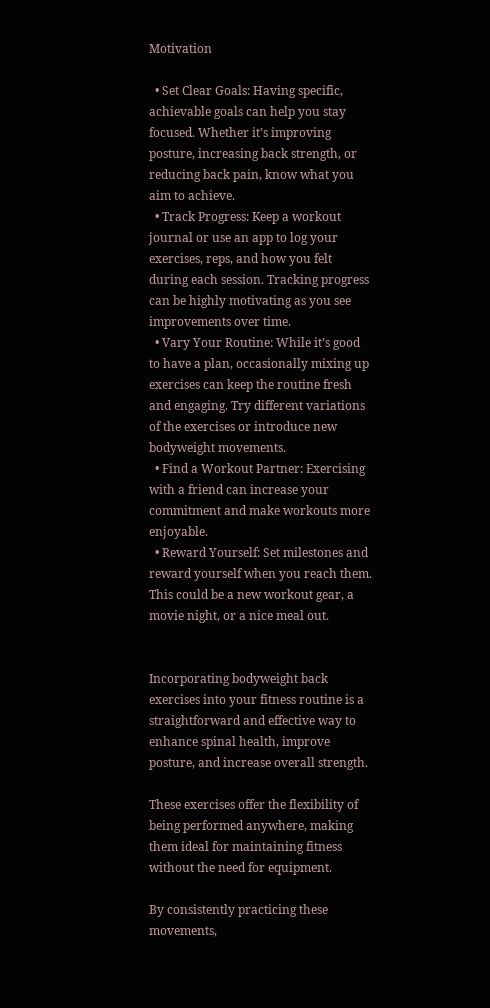Motivation

  • Set Clear Goals: Having specific, achievable goals can help you stay focused. Whether it’s improving posture, increasing back strength, or reducing back pain, know what you aim to achieve.
  • Track Progress: Keep a workout journal or use an app to log your exercises, reps, and how you felt during each session. Tracking progress can be highly motivating as you see improvements over time.
  • Vary Your Routine: While it’s good to have a plan, occasionally mixing up exercises can keep the routine fresh and engaging. Try different variations of the exercises or introduce new bodyweight movements.
  • Find a Workout Partner: Exercising with a friend can increase your commitment and make workouts more enjoyable.
  • Reward Yourself: Set milestones and reward yourself when you reach them. This could be a new workout gear, a movie night, or a nice meal out.


Incorporating bodyweight back exercises into your fitness routine is a straightforward and effective way to enhance spinal health, improve posture, and increase overall strength.

These exercises offer the flexibility of being performed anywhere, making them ideal for maintaining fitness without the need for equipment.

By consistently practicing these movements,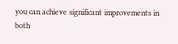you can achieve significant improvements in both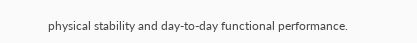physical stability and day-to-day functional performance.